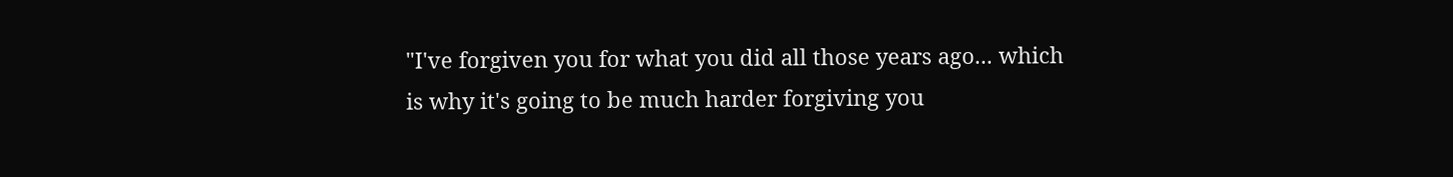"I've forgiven you for what you did all those years ago... which is why it's going to be much harder forgiving you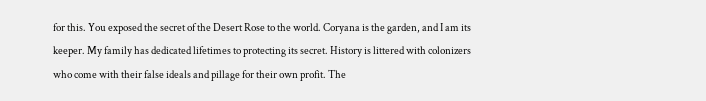for this. You exposed the secret of the Desert Rose to the world. Coryana is the garden, and I am its keeper. My family has dedicated lifetimes to protecting its secret. History is littered with colonizers who come with their false ideals and pillage for their own profit. The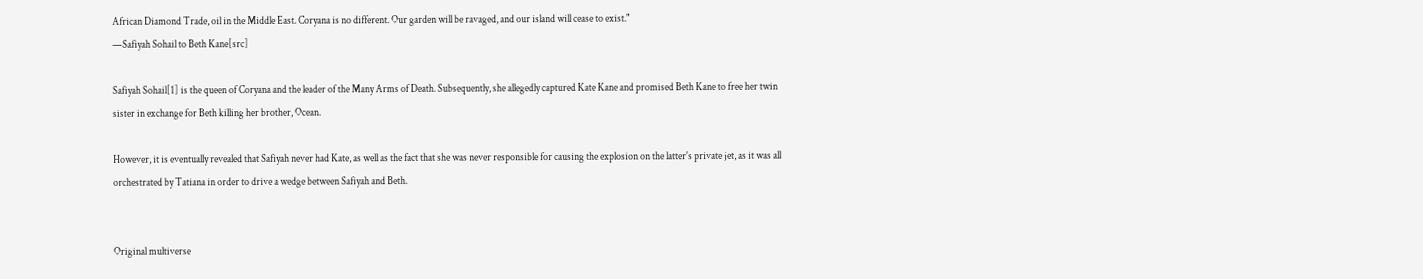African Diamond Trade, oil in the Middle East. Coryana is no different. Our garden will be ravaged, and our island will cease to exist."
—Safiyah Sohail to Beth Kane[src]

Safiyah Sohail[1] is the queen of Coryana and the leader of the Many Arms of Death. Subsequently, she allegedly captured Kate Kane and promised Beth Kane to free her twin sister in exchange for Beth killing her brother, Ocean.

However, it is eventually revealed that Safiyah never had Kate, as well as the fact that she was never responsible for causing the explosion on the latter's private jet, as it was all orchestrated by Tatiana in order to drive a wedge between Safiyah and Beth.


Original multiverse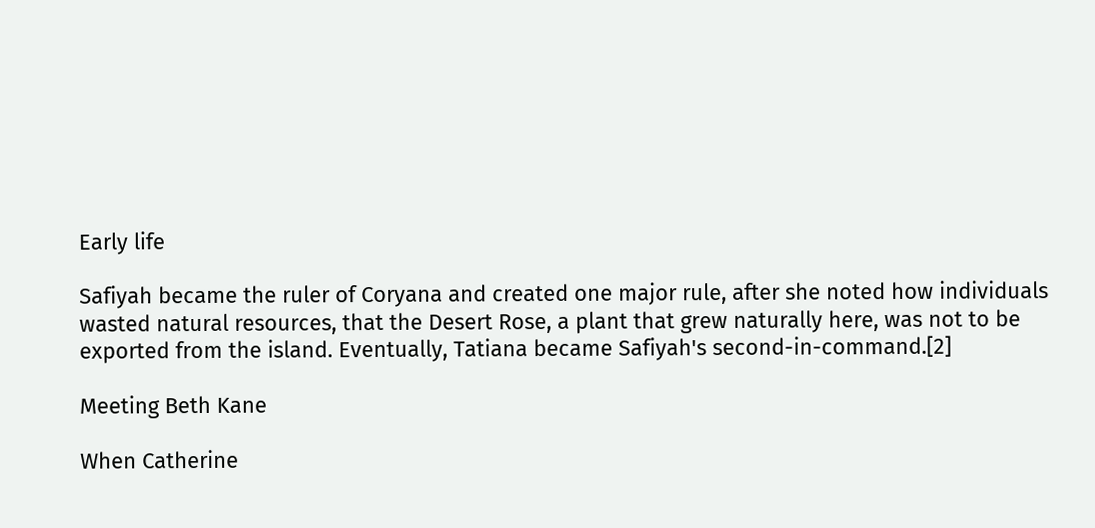Early life

Safiyah became the ruler of Coryana and created one major rule, after she noted how individuals wasted natural resources, that the Desert Rose, a plant that grew naturally here, was not to be exported from the island. Eventually, Tatiana became Safiyah's second-in-command.[2]

Meeting Beth Kane

When Catherine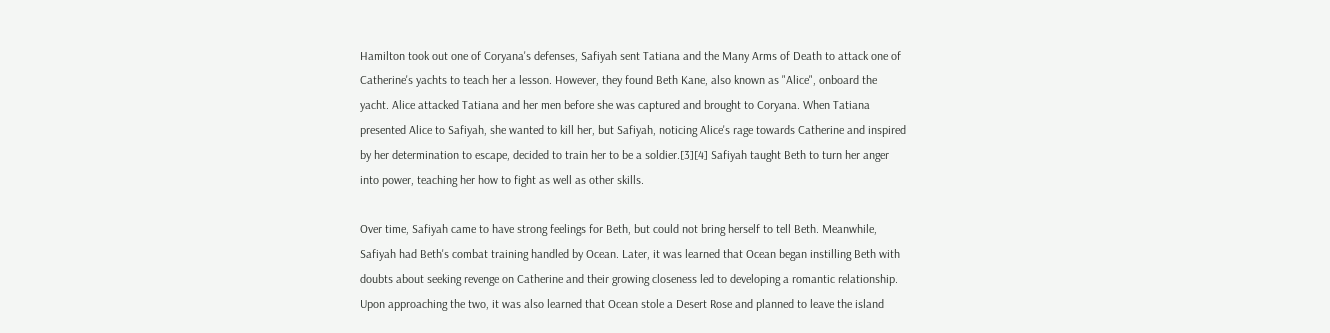Hamilton took out one of Coryana's defenses, Safiyah sent Tatiana and the Many Arms of Death to attack one of Catherine's yachts to teach her a lesson. However, they found Beth Kane, also known as "Alice", onboard the yacht. Alice attacked Tatiana and her men before she was captured and brought to Coryana. When Tatiana presented Alice to Safiyah, she wanted to kill her, but Safiyah, noticing Alice's rage towards Catherine and inspired by her determination to escape, decided to train her to be a soldier.[3][4] Safiyah taught Beth to turn her anger into power, teaching her how to fight as well as other skills.

Over time, Safiyah came to have strong feelings for Beth, but could not bring herself to tell Beth. Meanwhile, Safiyah had Beth's combat training handled by Ocean. Later, it was learned that Ocean began instilling Beth with doubts about seeking revenge on Catherine and their growing closeness led to developing a romantic relationship. Upon approaching the two, it was also learned that Ocean stole a Desert Rose and planned to leave the island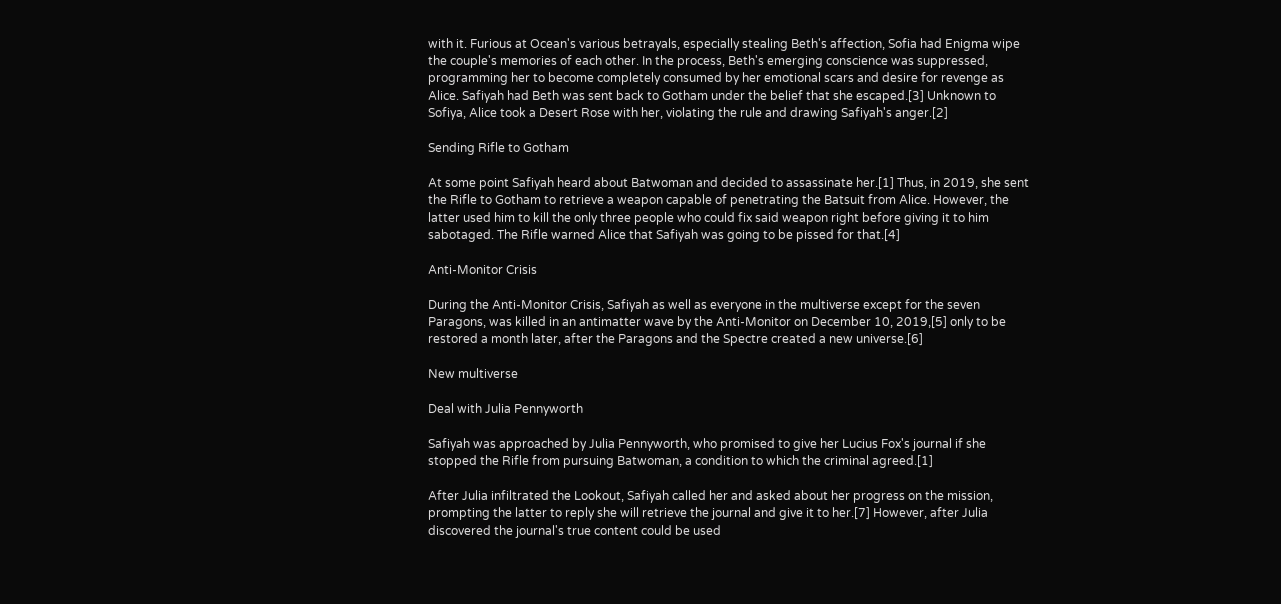with it. Furious at Ocean's various betrayals, especially stealing Beth's affection, Sofia had Enigma wipe the couple's memories of each other. In the process, Beth's emerging conscience was suppressed, programming her to become completely consumed by her emotional scars and desire for revenge as Alice. Safiyah had Beth was sent back to Gotham under the belief that she escaped.[3] Unknown to Sofiya, Alice took a Desert Rose with her, violating the rule and drawing Safiyah's anger.[2]

Sending Rifle to Gotham

At some point Safiyah heard about Batwoman and decided to assassinate her.[1] Thus, in 2019, she sent the Rifle to Gotham to retrieve a weapon capable of penetrating the Batsuit from Alice. However, the latter used him to kill the only three people who could fix said weapon right before giving it to him sabotaged. The Rifle warned Alice that Safiyah was going to be pissed for that.[4]

Anti-Monitor Crisis

During the Anti-Monitor Crisis, Safiyah as well as everyone in the multiverse except for the seven Paragons, was killed in an antimatter wave by the Anti-Monitor on December 10, 2019,[5] only to be restored a month later, after the Paragons and the Spectre created a new universe.[6]

New multiverse

Deal with Julia Pennyworth

Safiyah was approached by Julia Pennyworth, who promised to give her Lucius Fox's journal if she stopped the Rifle from pursuing Batwoman, a condition to which the criminal agreed.[1]

After Julia infiltrated the Lookout, Safiyah called her and asked about her progress on the mission, prompting the latter to reply she will retrieve the journal and give it to her.[7] However, after Julia discovered the journal's true content could be used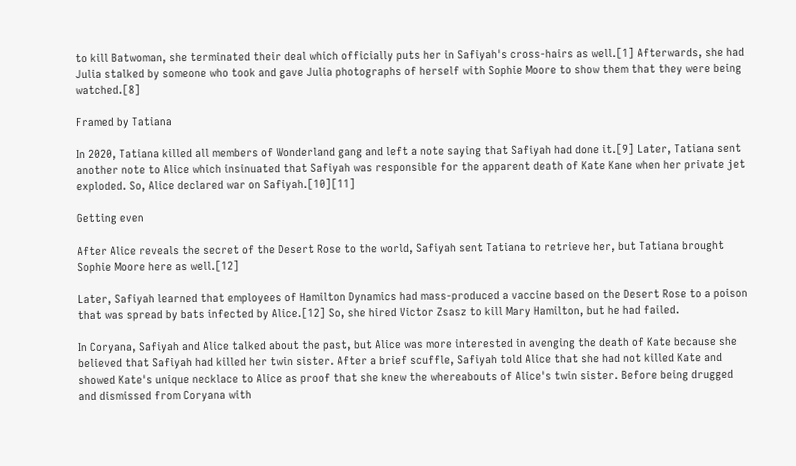to kill Batwoman, she terminated their deal which officially puts her in Safiyah's cross-hairs as well.[1] Afterwards, she had Julia stalked by someone who took and gave Julia photographs of herself with Sophie Moore to show them that they were being watched.[8]

Framed by Tatiana

In 2020, Tatiana killed all members of Wonderland gang and left a note saying that Safiyah had done it.[9] Later, Tatiana sent another note to Alice which insinuated that Safiyah was responsible for the apparent death of Kate Kane when her private jet exploded. So, Alice declared war on Safiyah.[10][11]

Getting even

After Alice reveals the secret of the Desert Rose to the world, Safiyah sent Tatiana to retrieve her, but Tatiana brought Sophie Moore here as well.[12]

Later, Safiyah learned that employees of Hamilton Dynamics had mass-produced a vaccine based on the Desert Rose to a poison that was spread by bats infected by Alice.[12] So, she hired Victor Zsasz to kill Mary Hamilton, but he had failed.

In Coryana, Safiyah and Alice talked about the past, but Alice was more interested in avenging the death of Kate because she believed that Safiyah had killed her twin sister. After a brief scuffle, Safiyah told Alice that she had not killed Kate and showed Kate's unique necklace to Alice as proof that she knew the whereabouts of Alice's twin sister. Before being drugged and dismissed from Coryana with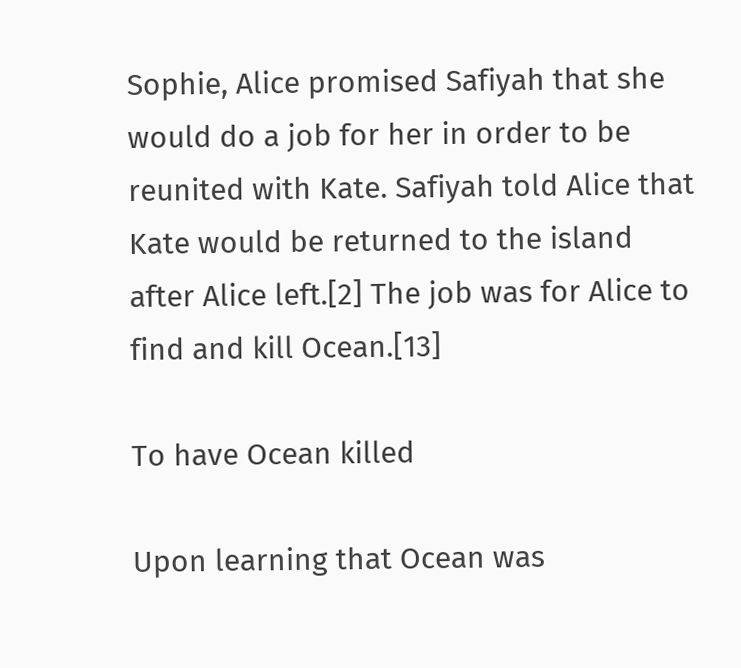Sophie, Alice promised Safiyah that she would do a job for her in order to be reunited with Kate. Safiyah told Alice that Kate would be returned to the island after Alice left.[2] The job was for Alice to find and kill Ocean.[13]

To have Ocean killed

Upon learning that Ocean was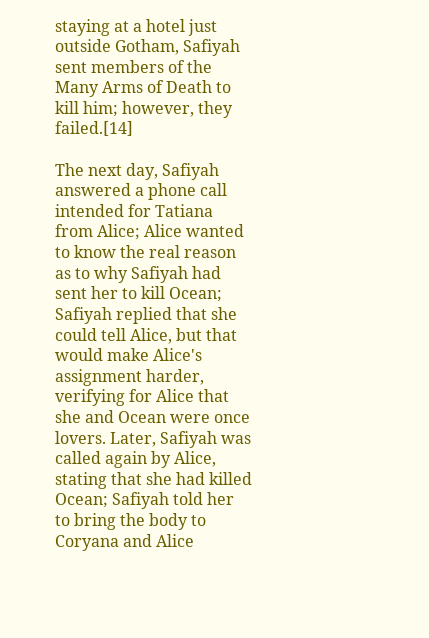staying at a hotel just outside Gotham, Safiyah sent members of the Many Arms of Death to kill him; however, they failed.[14]

The next day, Safiyah answered a phone call intended for Tatiana from Alice; Alice wanted to know the real reason as to why Safiyah had sent her to kill Ocean; Safiyah replied that she could tell Alice, but that would make Alice's assignment harder, verifying for Alice that she and Ocean were once lovers. Later, Safiyah was called again by Alice, stating that she had killed Ocean; Safiyah told her to bring the body to Coryana and Alice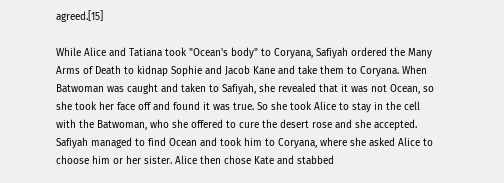agreed.[15]

While Alice and Tatiana took "Ocean's body" to Coryana, Safiyah ordered the Many Arms of Death to kidnap Sophie and Jacob Kane and take them to Coryana. When Batwoman was caught and taken to Safiyah, she revealed that it was not Ocean, so she took her face off and found it was true. So she took Alice to stay in the cell with the Batwoman, who she offered to cure the desert rose and she accepted. Safiyah managed to find Ocean and took him to Coryana, where she asked Alice to choose him or her sister. Alice then chose Kate and stabbed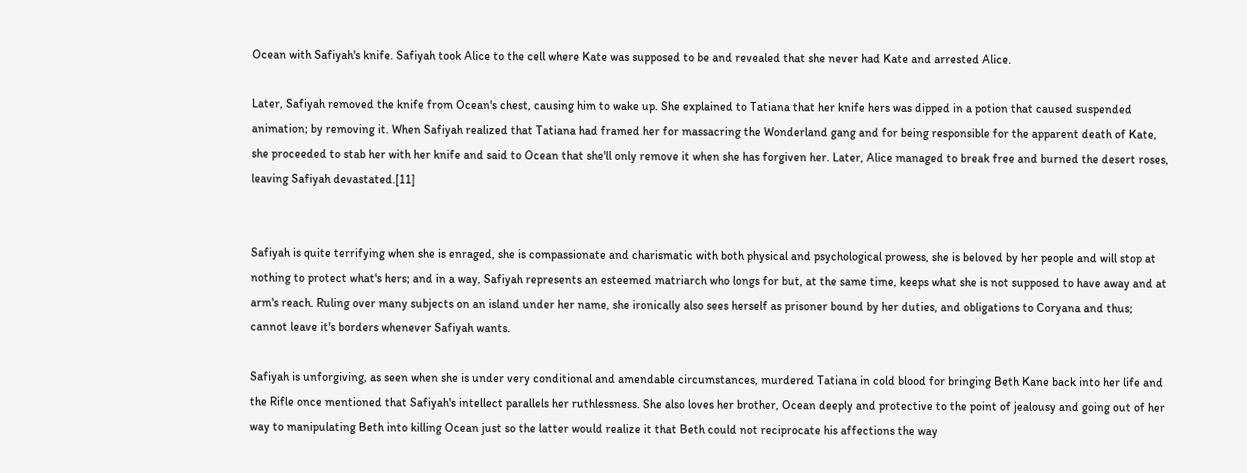Ocean with Safiyah's knife. Safiyah took Alice to the cell where Kate was supposed to be and revealed that she never had Kate and arrested Alice.

Later, Safiyah removed the knife from Ocean's chest, causing him to wake up. She explained to Tatiana that her knife hers was dipped in a potion that caused suspended animation; by removing it. When Safiyah realized that Tatiana had framed her for massacring the Wonderland gang and for being responsible for the apparent death of Kate, she proceeded to stab her with her knife and said to Ocean that she'll only remove it when she has forgiven her. Later, Alice managed to break free and burned the desert roses, leaving Safiyah devastated.[11]


Safiyah is quite terrifying when she is enraged, she is compassionate and charismatic with both physical and psychological prowess, she is beloved by her people and will stop at nothing to protect what's hers; and in a way, Safiyah represents an esteemed matriarch who longs for but, at the same time, keeps what she is not supposed to have away and at arm's reach. Ruling over many subjects on an island under her name, she ironically also sees herself as prisoner bound by her duties, and obligations to Coryana and thus; cannot leave it's borders whenever Safiyah wants.

Safiyah is unforgiving, as seen when she is under very conditional and amendable circumstances, murdered Tatiana in cold blood for bringing Beth Kane back into her life and the Rifle once mentioned that Safiyah's intellect parallels her ruthlessness. She also loves her brother, Ocean deeply and protective to the point of jealousy and going out of her way to manipulating Beth into killing Ocean just so the latter would realize it that Beth could not reciprocate his affections the way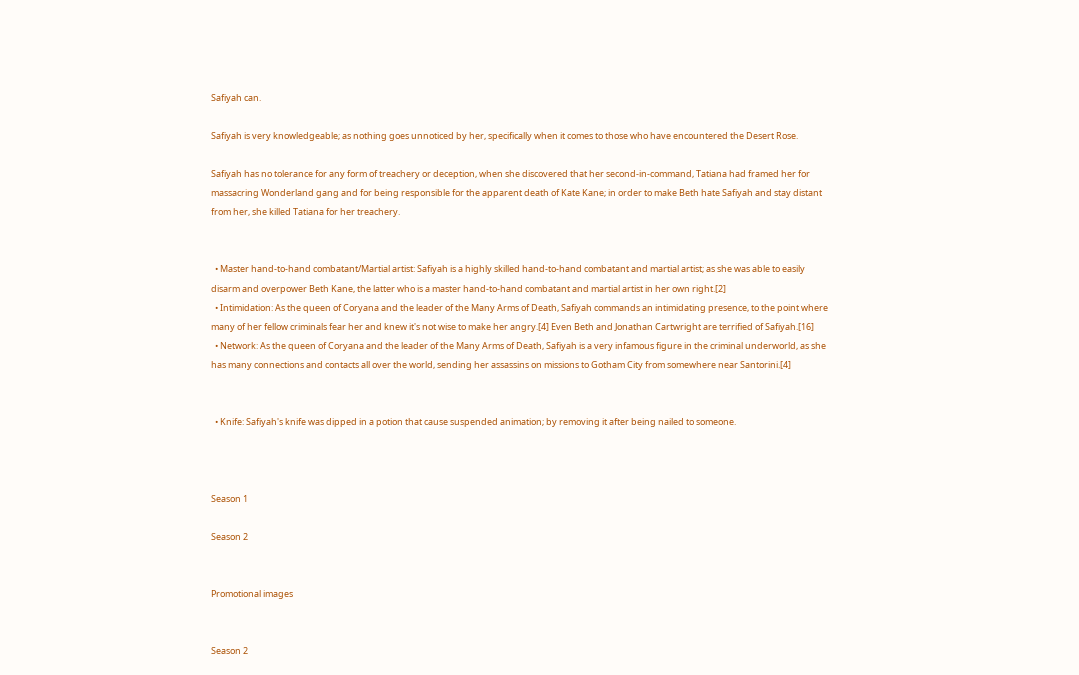Safiyah can.

Safiyah is very knowledgeable; as nothing goes unnoticed by her, specifically when it comes to those who have encountered the Desert Rose.

Safiyah has no tolerance for any form of treachery or deception, when she discovered that her second-in-command, Tatiana had framed her for massacring Wonderland gang and for being responsible for the apparent death of Kate Kane; in order to make Beth hate Safiyah and stay distant from her, she killed Tatiana for her treachery.


  • Master hand-to-hand combatant/Martial artist: Safiyah is a highly skilled hand-to-hand combatant and martial artist; as she was able to easily disarm and overpower Beth Kane, the latter who is a master hand-to-hand combatant and martial artist in her own right.[2]
  • Intimidation: As the queen of Coryana and the leader of the Many Arms of Death, Safiyah commands an intimidating presence, to the point where many of her fellow criminals fear her and knew it's not wise to make her angry.[4] Even Beth and Jonathan Cartwright are terrified of Safiyah.[16]
  • Network: As the queen of Coryana and the leader of the Many Arms of Death, Safiyah is a very infamous figure in the criminal underworld, as she has many connections and contacts all over the world, sending her assassins on missions to Gotham City from somewhere near Santorini.[4]


  • Knife: Safiyah's knife was dipped in a potion that cause suspended animation; by removing it after being nailed to someone.



Season 1

Season 2


Promotional images


Season 2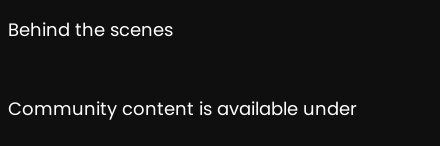Behind the scenes


Community content is available under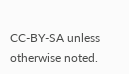CC-BY-SA unless otherwise noted.